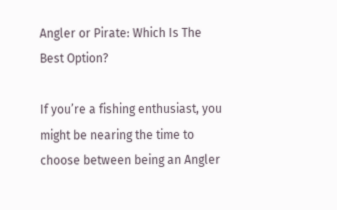Angler or Pirate: Which Is The Best Option?

If you’re a fishing enthusiast, you might be nearing the time to choose between being an Angler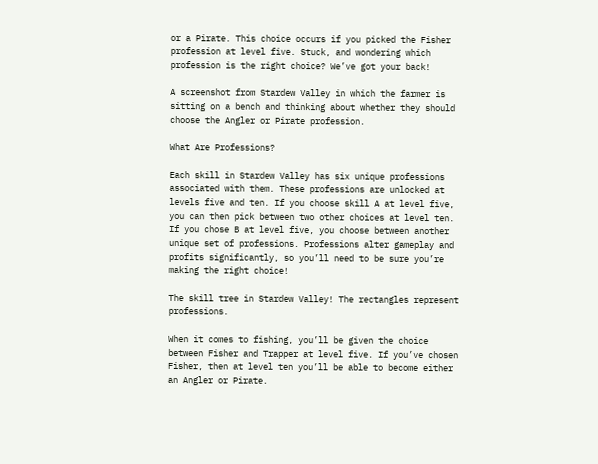or a Pirate. This choice occurs if you picked the Fisher profession at level five. Stuck, and wondering which profession is the right choice? We’ve got your back!

A screenshot from Stardew Valley in which the farmer is sitting on a bench and thinking about whether they should choose the Angler or Pirate profession.

What Are Professions?

Each skill in Stardew Valley has six unique professions associated with them. These professions are unlocked at levels five and ten. If you choose skill A at level five, you can then pick between two other choices at level ten. If you chose B at level five, you choose between another unique set of professions. Professions alter gameplay and profits significantly, so you’ll need to be sure you’re making the right choice!

The skill tree in Stardew Valley! The rectangles represent professions.

When it comes to fishing, you’ll be given the choice between Fisher and Trapper at level five. If you’ve chosen Fisher, then at level ten you’ll be able to become either an Angler or Pirate.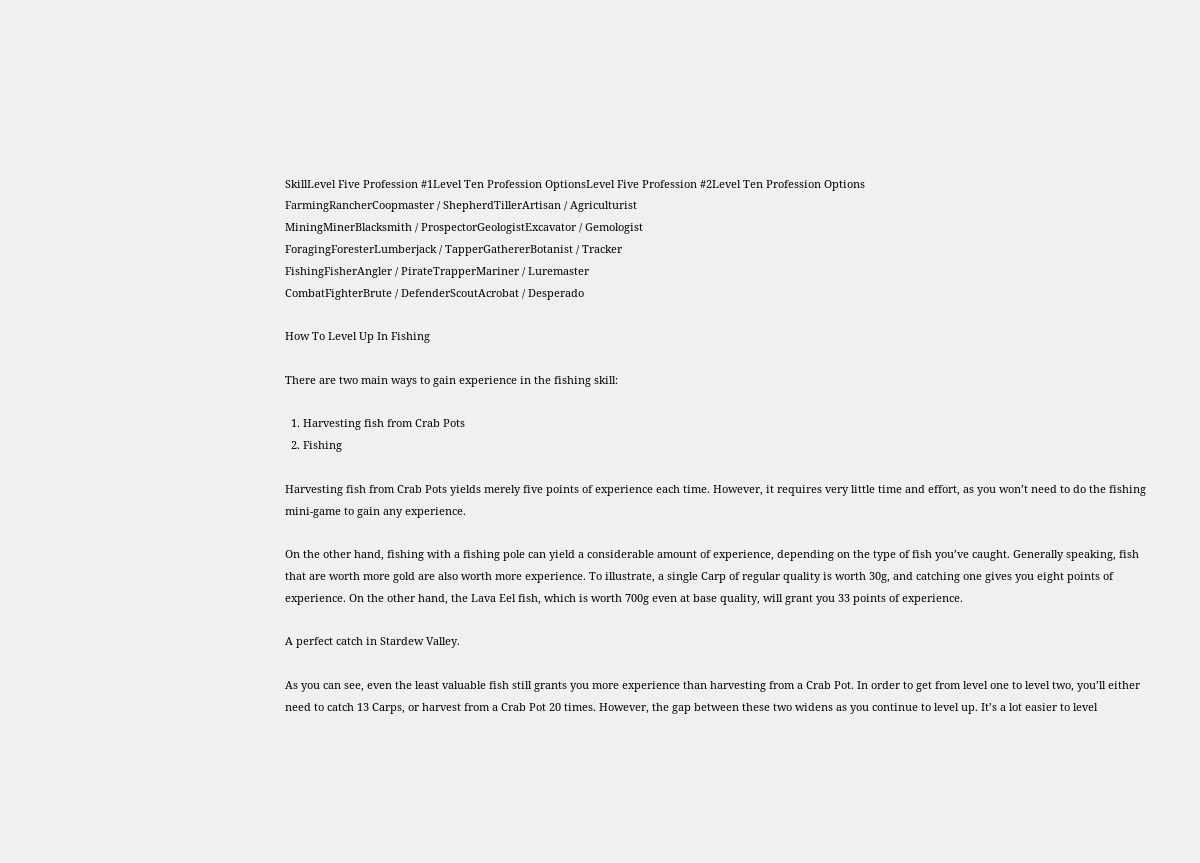SkillLevel Five Profession #1Level Ten Profession OptionsLevel Five Profession #2Level Ten Profession Options
FarmingRancherCoopmaster / ShepherdTillerArtisan / Agriculturist
MiningMinerBlacksmith / ProspectorGeologistExcavator / Gemologist
ForagingForesterLumberjack / TapperGathererBotanist / Tracker
FishingFisherAngler / PirateTrapperMariner / Luremaster
CombatFighterBrute / DefenderScoutAcrobat / Desperado

How To Level Up In Fishing

There are two main ways to gain experience in the fishing skill:

  1. Harvesting fish from Crab Pots
  2. Fishing

Harvesting fish from Crab Pots yields merely five points of experience each time. However, it requires very little time and effort, as you won’t need to do the fishing mini-game to gain any experience.

On the other hand, fishing with a fishing pole can yield a considerable amount of experience, depending on the type of fish you’ve caught. Generally speaking, fish that are worth more gold are also worth more experience. To illustrate, a single Carp of regular quality is worth 30g, and catching one gives you eight points of experience. On the other hand, the Lava Eel fish, which is worth 700g even at base quality, will grant you 33 points of experience.

A perfect catch in Stardew Valley.

As you can see, even the least valuable fish still grants you more experience than harvesting from a Crab Pot. In order to get from level one to level two, you’ll either need to catch 13 Carps, or harvest from a Crab Pot 20 times. However, the gap between these two widens as you continue to level up. It’s a lot easier to level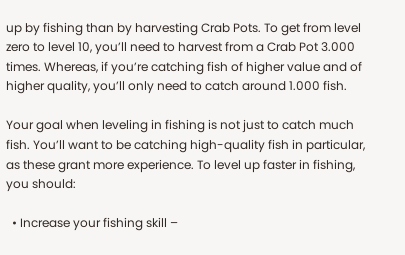up by fishing than by harvesting Crab Pots. To get from level zero to level 10, you’ll need to harvest from a Crab Pot 3.000 times. Whereas, if you’re catching fish of higher value and of higher quality, you’ll only need to catch around 1.000 fish.

Your goal when leveling in fishing is not just to catch much fish. You’ll want to be catching high-quality fish in particular, as these grant more experience. To level up faster in fishing, you should:

  • Increase your fishing skill –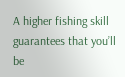A higher fishing skill guarantees that you’ll be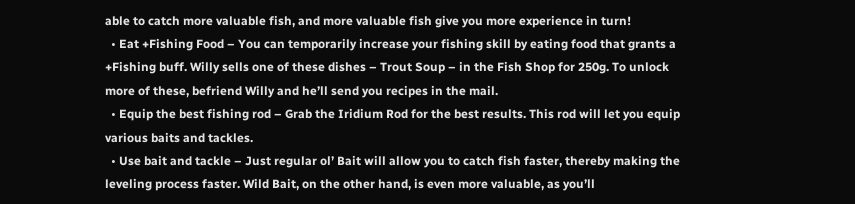able to catch more valuable fish, and more valuable fish give you more experience in turn!
  • Eat +Fishing Food – You can temporarily increase your fishing skill by eating food that grants a +Fishing buff. Willy sells one of these dishes – Trout Soup – in the Fish Shop for 250g. To unlock more of these, befriend Willy and he’ll send you recipes in the mail.
  • Equip the best fishing rod – Grab the Iridium Rod for the best results. This rod will let you equip various baits and tackles.
  • Use bait and tackle – Just regular ol’ Bait will allow you to catch fish faster, thereby making the leveling process faster. Wild Bait, on the other hand, is even more valuable, as you’ll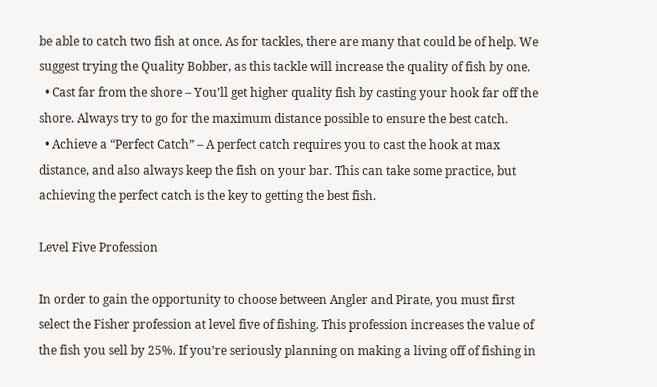be able to catch two fish at once. As for tackles, there are many that could be of help. We suggest trying the Quality Bobber, as this tackle will increase the quality of fish by one.
  • Cast far from the shore – You’ll get higher quality fish by casting your hook far off the shore. Always try to go for the maximum distance possible to ensure the best catch.
  • Achieve a “Perfect Catch” – A perfect catch requires you to cast the hook at max distance, and also always keep the fish on your bar. This can take some practice, but achieving the perfect catch is the key to getting the best fish.

Level Five Profession

In order to gain the opportunity to choose between Angler and Pirate, you must first select the Fisher profession at level five of fishing. This profession increases the value of the fish you sell by 25%. If you’re seriously planning on making a living off of fishing in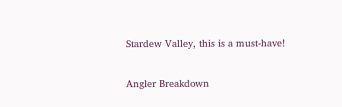Stardew Valley, this is a must-have!

Angler Breakdown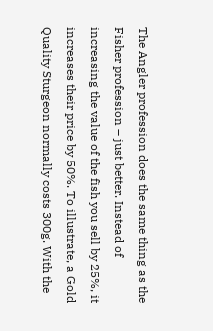The Angler profession does the same thing as the Fisher profession – just better. Instead of increasing the value of the fish you sell by 25%, it increases their price by 50%. To illustrate, a Gold Quality Sturgeon normally costs 300g. With the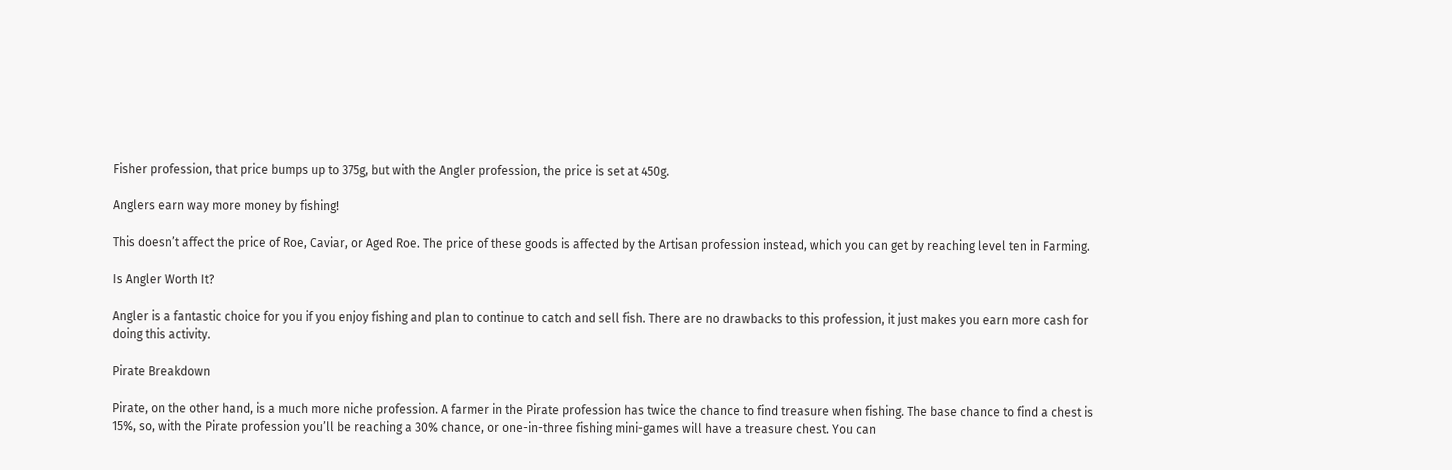Fisher profession, that price bumps up to 375g, but with the Angler profession, the price is set at 450g.

Anglers earn way more money by fishing!

This doesn’t affect the price of Roe, Caviar, or Aged Roe. The price of these goods is affected by the Artisan profession instead, which you can get by reaching level ten in Farming.

Is Angler Worth It?

Angler is a fantastic choice for you if you enjoy fishing and plan to continue to catch and sell fish. There are no drawbacks to this profession, it just makes you earn more cash for doing this activity.

Pirate Breakdown

Pirate, on the other hand, is a much more niche profession. A farmer in the Pirate profession has twice the chance to find treasure when fishing. The base chance to find a chest is 15%, so, with the Pirate profession you’ll be reaching a 30% chance, or one-in-three fishing mini-games will have a treasure chest. You can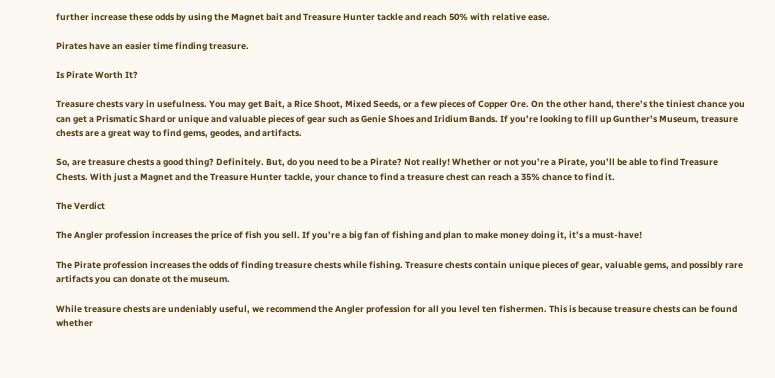further increase these odds by using the Magnet bait and Treasure Hunter tackle and reach 50% with relative ease.

Pirates have an easier time finding treasure.

Is Pirate Worth It?

Treasure chests vary in usefulness. You may get Bait, a Rice Shoot, Mixed Seeds, or a few pieces of Copper Ore. On the other hand, there’s the tiniest chance you can get a Prismatic Shard or unique and valuable pieces of gear such as Genie Shoes and Iridium Bands. If you’re looking to fill up Gunther’s Museum, treasure chests are a great way to find gems, geodes, and artifacts.

So, are treasure chests a good thing? Definitely. But, do you need to be a Pirate? Not really! Whether or not you’re a Pirate, you’ll be able to find Treasure Chests. With just a Magnet and the Treasure Hunter tackle, your chance to find a treasure chest can reach a 35% chance to find it.

The Verdict

The Angler profession increases the price of fish you sell. If you’re a big fan of fishing and plan to make money doing it, it’s a must-have!

The Pirate profession increases the odds of finding treasure chests while fishing. Treasure chests contain unique pieces of gear, valuable gems, and possibly rare artifacts you can donate ot the museum.

While treasure chests are undeniably useful, we recommend the Angler profession for all you level ten fishermen. This is because treasure chests can be found whether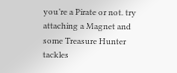you’re a Pirate or not. try attaching a Magnet and some Treasure Hunter tackles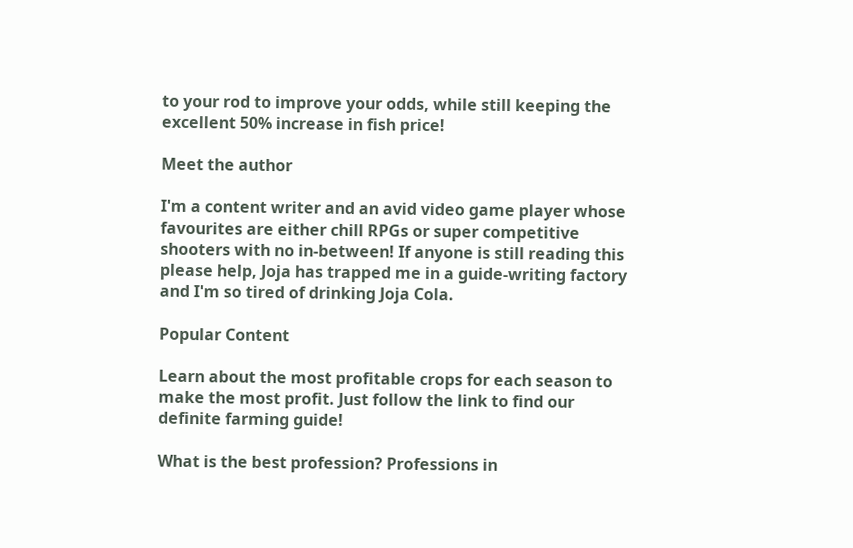to your rod to improve your odds, while still keeping the excellent 50% increase in fish price!

Meet the author

I'm a content writer and an avid video game player whose favourites are either chill RPGs or super competitive shooters with no in-between! If anyone is still reading this please help, Joja has trapped me in a guide-writing factory and I'm so tired of drinking Joja Cola.

Popular Content

Learn about the most profitable crops for each season to make the most profit. Just follow the link to find our definite farming guide!

What is the best profession? Professions in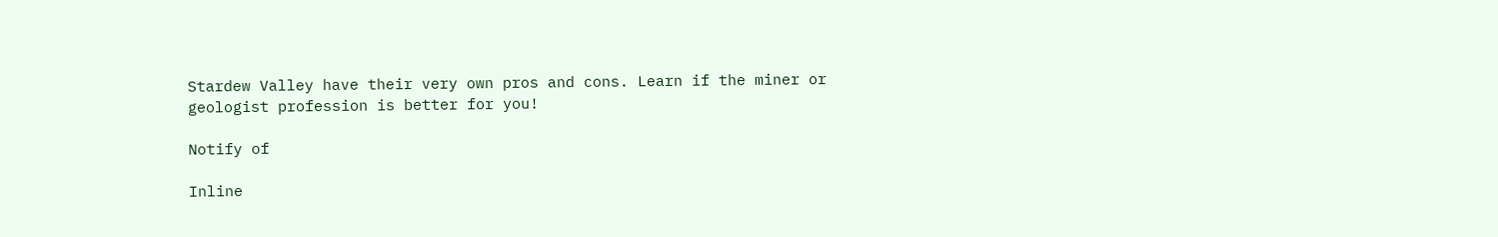Stardew Valley have their very own pros and cons. Learn if the miner or geologist profession is better for you!

Notify of

Inline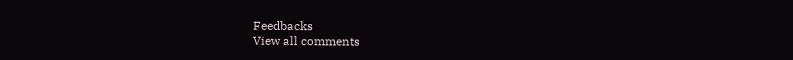Feedbacks
View all comments